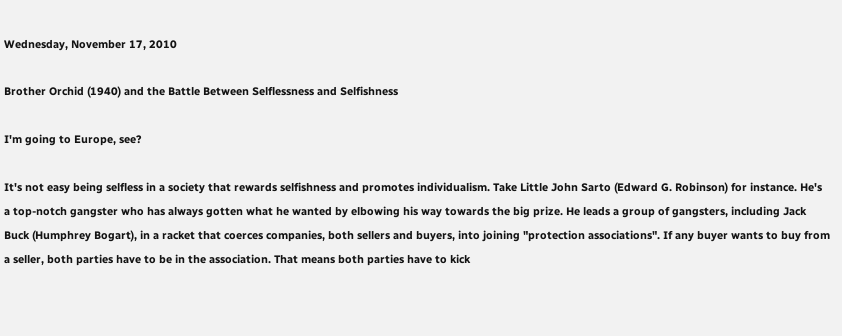Wednesday, November 17, 2010

Brother Orchid (1940) and the Battle Between Selflessness and Selfishness

I'm going to Europe, see?

It's not easy being selfless in a society that rewards selfishness and promotes individualism. Take Little John Sarto (Edward G. Robinson) for instance. He's a top-notch gangster who has always gotten what he wanted by elbowing his way towards the big prize. He leads a group of gangsters, including Jack Buck (Humphrey Bogart), in a racket that coerces companies, both sellers and buyers, into joining "protection associations". If any buyer wants to buy from a seller, both parties have to be in the association. That means both parties have to kick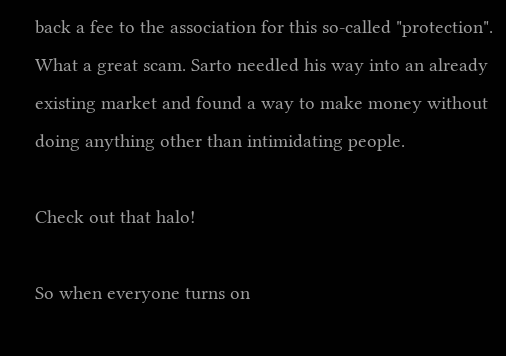back a fee to the association for this so-called "protection". What a great scam. Sarto needled his way into an already existing market and found a way to make money without doing anything other than intimidating people.

Check out that halo!

So when everyone turns on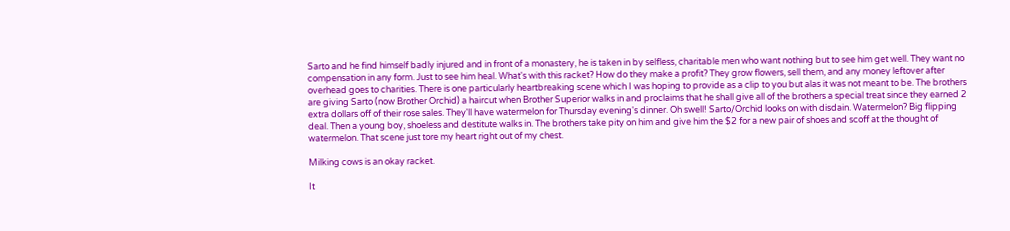Sarto and he find himself badly injured and in front of a monastery, he is taken in by selfless, charitable men who want nothing but to see him get well. They want no compensation in any form. Just to see him heal. What's with this racket? How do they make a profit? They grow flowers, sell them, and any money leftover after overhead goes to charities. There is one particularly heartbreaking scene which I was hoping to provide as a clip to you but alas it was not meant to be. The brothers are giving Sarto (now Brother Orchid) a haircut when Brother Superior walks in and proclaims that he shall give all of the brothers a special treat since they earned 2 extra dollars off of their rose sales. They'll have watermelon for Thursday evening's dinner. Oh swell! Sarto/Orchid looks on with disdain. Watermelon? Big flipping deal. Then a young boy, shoeless and destitute walks in. The brothers take pity on him and give him the $2 for a new pair of shoes and scoff at the thought of watermelon. That scene just tore my heart right out of my chest.

Milking cows is an okay racket.

It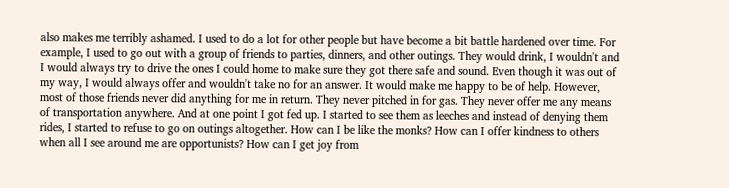also makes me terribly ashamed. I used to do a lot for other people but have become a bit battle hardened over time. For example, I used to go out with a group of friends to parties, dinners, and other outings. They would drink, I wouldn't and I would always try to drive the ones I could home to make sure they got there safe and sound. Even though it was out of my way, I would always offer and wouldn't take no for an answer. It would make me happy to be of help. However, most of those friends never did anything for me in return. They never pitched in for gas. They never offer me any means of transportation anywhere. And at one point I got fed up. I started to see them as leeches and instead of denying them rides, I started to refuse to go on outings altogether. How can I be like the monks? How can I offer kindness to others when all I see around me are opportunists? How can I get joy from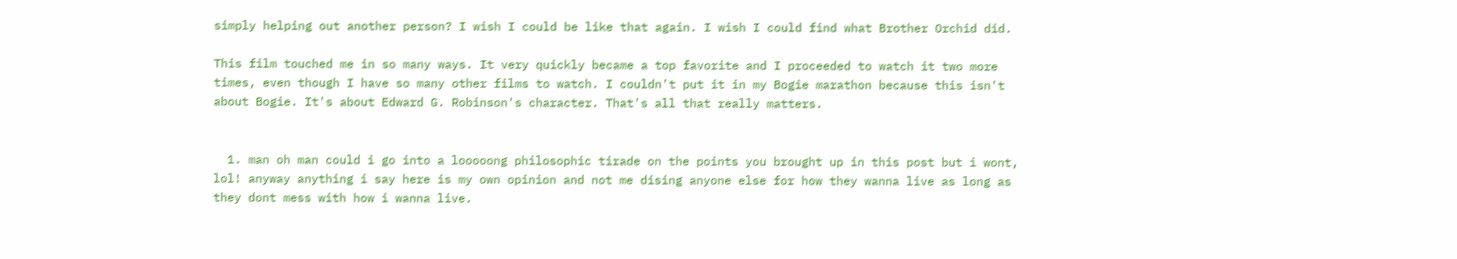simply helping out another person? I wish I could be like that again. I wish I could find what Brother Orchid did.

This film touched me in so many ways. It very quickly became a top favorite and I proceeded to watch it two more times, even though I have so many other films to watch. I couldn't put it in my Bogie marathon because this isn't about Bogie. It's about Edward G. Robinson's character. That's all that really matters.


  1. man oh man could i go into a looooong philosophic tirade on the points you brought up in this post but i wont, lol! anyway anything i say here is my own opinion and not me dising anyone else for how they wanna live as long as they dont mess with how i wanna live.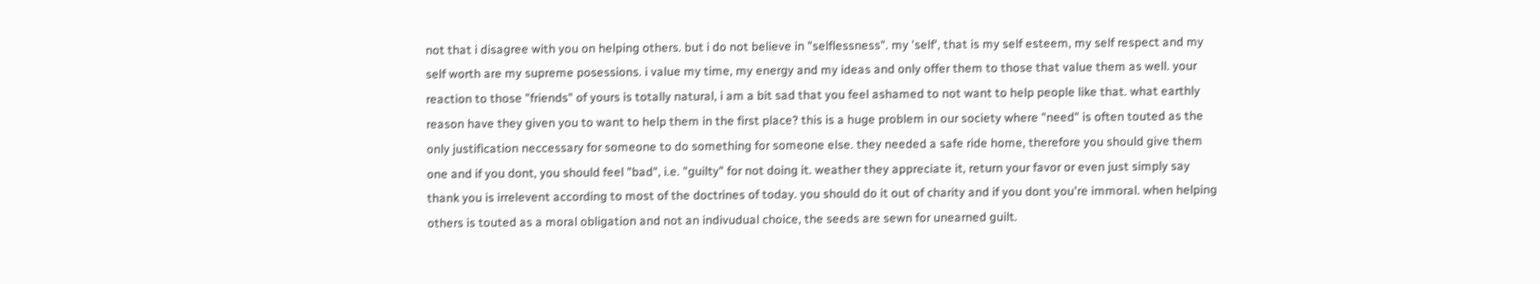not that i disagree with you on helping others. but i do not believe in "selflessness". my 'self', that is my self esteem, my self respect and my self worth are my supreme posessions. i value my time, my energy and my ideas and only offer them to those that value them as well. your reaction to those "friends" of yours is totally natural, i am a bit sad that you feel ashamed to not want to help people like that. what earthly reason have they given you to want to help them in the first place? this is a huge problem in our society where "need" is often touted as the only justification neccessary for someone to do something for someone else. they needed a safe ride home, therefore you should give them one and if you dont, you should feel "bad", i.e. "guilty" for not doing it. weather they appreciate it, return your favor or even just simply say thank you is irrelevent according to most of the doctrines of today. you should do it out of charity and if you dont you're immoral. when helping others is touted as a moral obligation and not an indivudual choice, the seeds are sewn for unearned guilt.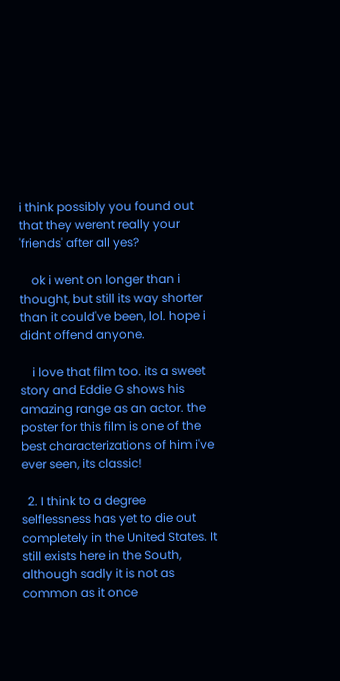i think possibly you found out that they werent really your 'friends' after all yes?

    ok i went on longer than i thought, but still its way shorter than it could've been, lol. hope i didnt offend anyone.

    i love that film too. its a sweet story and Eddie G shows his amazing range as an actor. the poster for this film is one of the best characterizations of him i've ever seen, its classic!

  2. I think to a degree selflessness has yet to die out completely in the United States. It still exists here in the South, although sadly it is not as common as it once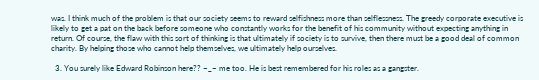was. I think much of the problem is that our society seems to reward selfishness more than selflessness. The greedy corporate executive is likely to get a pat on the back before someone who constantly works for the benefit of his community without expecting anything in return. Of course, the flaw with this sort of thinking is that ultimately if society is to survive, then there must be a good deal of common charity. By helping those who cannot help themselves, we ultimately help ourselves.

  3. You surely like Edward Robinson here?? ~_~ me too. He is best remembered for his roles as a gangster.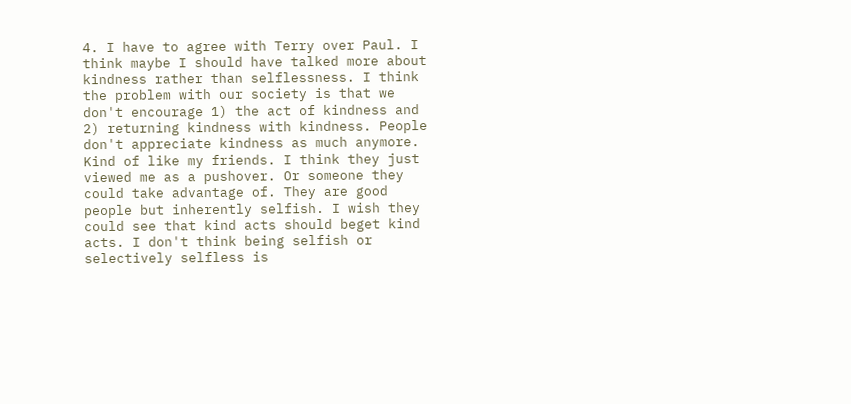4. I have to agree with Terry over Paul. I think maybe I should have talked more about kindness rather than selflessness. I think the problem with our society is that we don't encourage 1) the act of kindness and 2) returning kindness with kindness. People don't appreciate kindness as much anymore. Kind of like my friends. I think they just viewed me as a pushover. Or someone they could take advantage of. They are good people but inherently selfish. I wish they could see that kind acts should beget kind acts. I don't think being selfish or selectively selfless is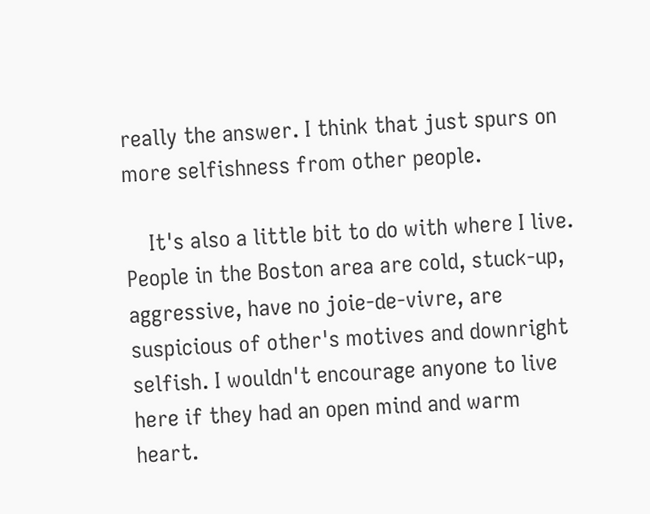really the answer. I think that just spurs on more selfishness from other people.

    It's also a little bit to do with where I live. People in the Boston area are cold, stuck-up, aggressive, have no joie-de-vivre, are suspicious of other's motives and downright selfish. I wouldn't encourage anyone to live here if they had an open mind and warm heart.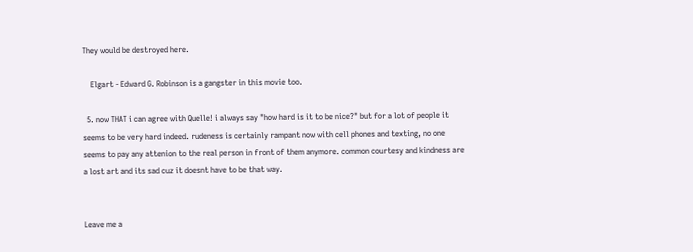They would be destroyed here.

    Elgart - Edward G. Robinson is a gangster in this movie too.

  5. now THAT i can agree with Quelle! i always say "how hard is it to be nice?" but for a lot of people it seems to be very hard indeed. rudeness is certainly rampant now with cell phones and texting, no one seems to pay any attenion to the real person in front of them anymore. common courtesy and kindness are a lost art and its sad cuz it doesnt have to be that way.


Leave me a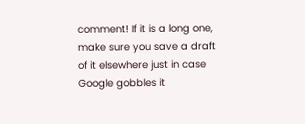comment! If it is a long one, make sure you save a draft of it elsewhere just in case Google gobbles it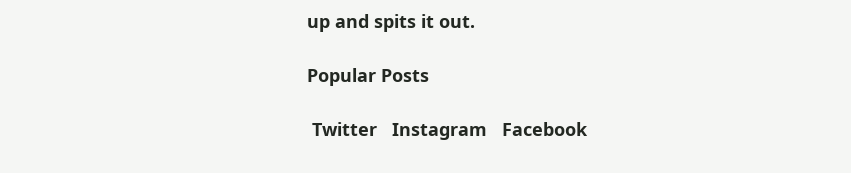up and spits it out.

Popular Posts

 Twitter   Instagram   Facebook